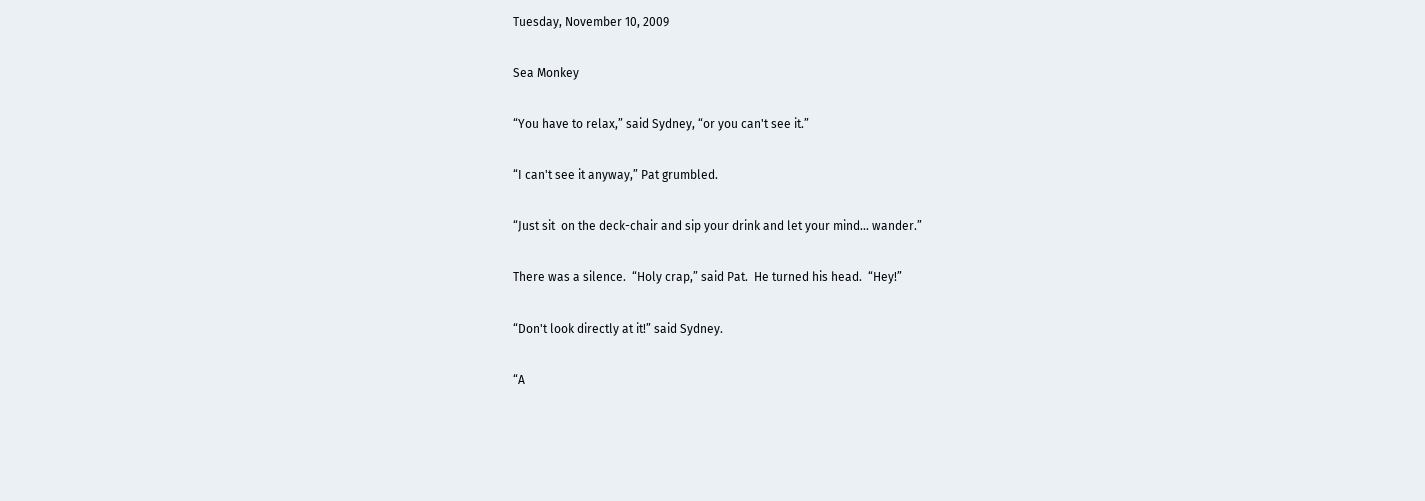Tuesday, November 10, 2009

Sea Monkey

“You have to relax,” said Sydney, “or you can't see it.”

“I can't see it anyway,” Pat grumbled.

“Just sit  on the deck-chair and sip your drink and let your mind... wander.”

There was a silence.  “Holy crap,” said Pat.  He turned his head.  “Hey!”

“Don't look directly at it!” said Sydney.

“A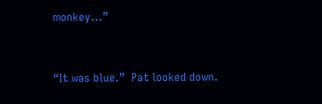monkey...”


“It was blue.”  Pat looked down.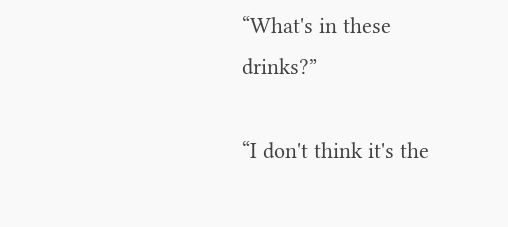“What's in these drinks?”

“I don't think it's the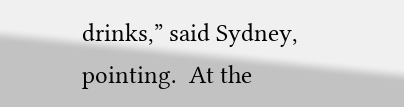drinks,” said Sydney, pointing.  At the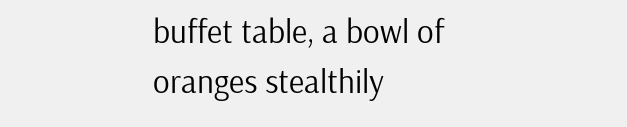buffet table, a bowl of oranges stealthily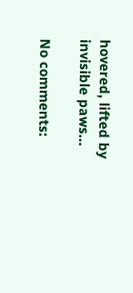hovered, lifted by invisible paws...

No comments: